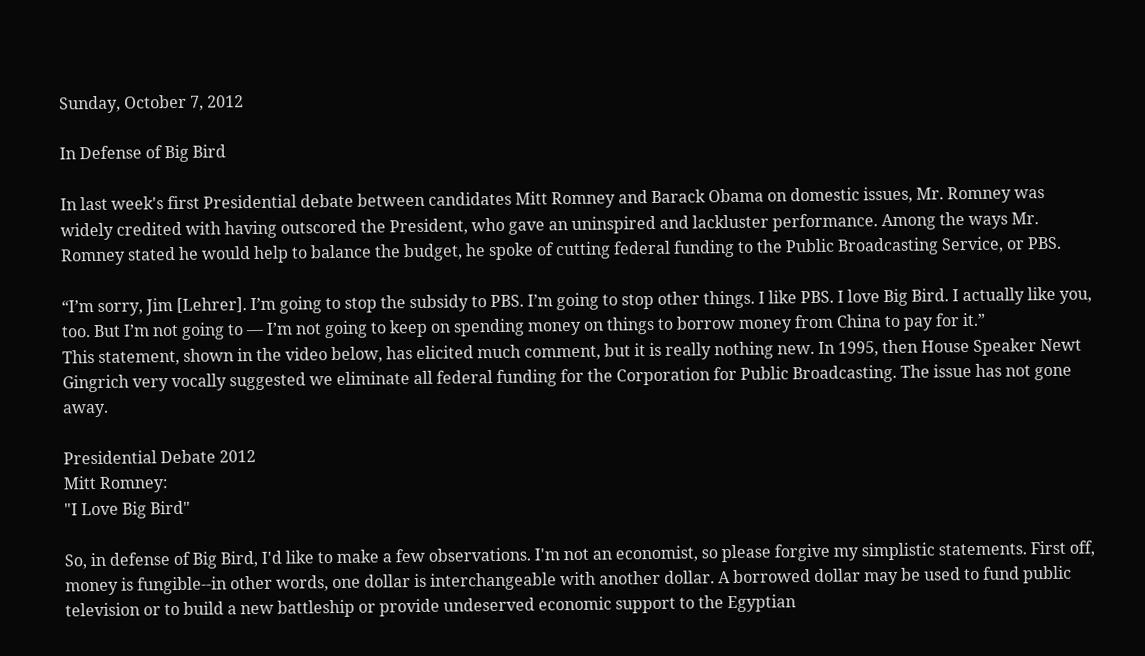Sunday, October 7, 2012

In Defense of Big Bird

In last week's first Presidential debate between candidates Mitt Romney and Barack Obama on domestic issues, Mr. Romney was widely credited with having outscored the President, who gave an uninspired and lackluster performance. Among the ways Mr. Romney stated he would help to balance the budget, he spoke of cutting federal funding to the Public Broadcasting Service, or PBS.

“I’m sorry, Jim [Lehrer]. I’m going to stop the subsidy to PBS. I’m going to stop other things. I like PBS. I love Big Bird. I actually like you, too. But I’m not going to — I’m not going to keep on spending money on things to borrow money from China to pay for it.”
This statement, shown in the video below, has elicited much comment, but it is really nothing new. In 1995, then House Speaker Newt Gingrich very vocally suggested we eliminate all federal funding for the Corporation for Public Broadcasting. The issue has not gone away.

Presidential Debate 2012
Mitt Romney:
"I Love Big Bird"

So, in defense of Big Bird, I'd like to make a few observations. I'm not an economist, so please forgive my simplistic statements. First off, money is fungible--in other words, one dollar is interchangeable with another dollar. A borrowed dollar may be used to fund public television or to build a new battleship or provide undeserved economic support to the Egyptian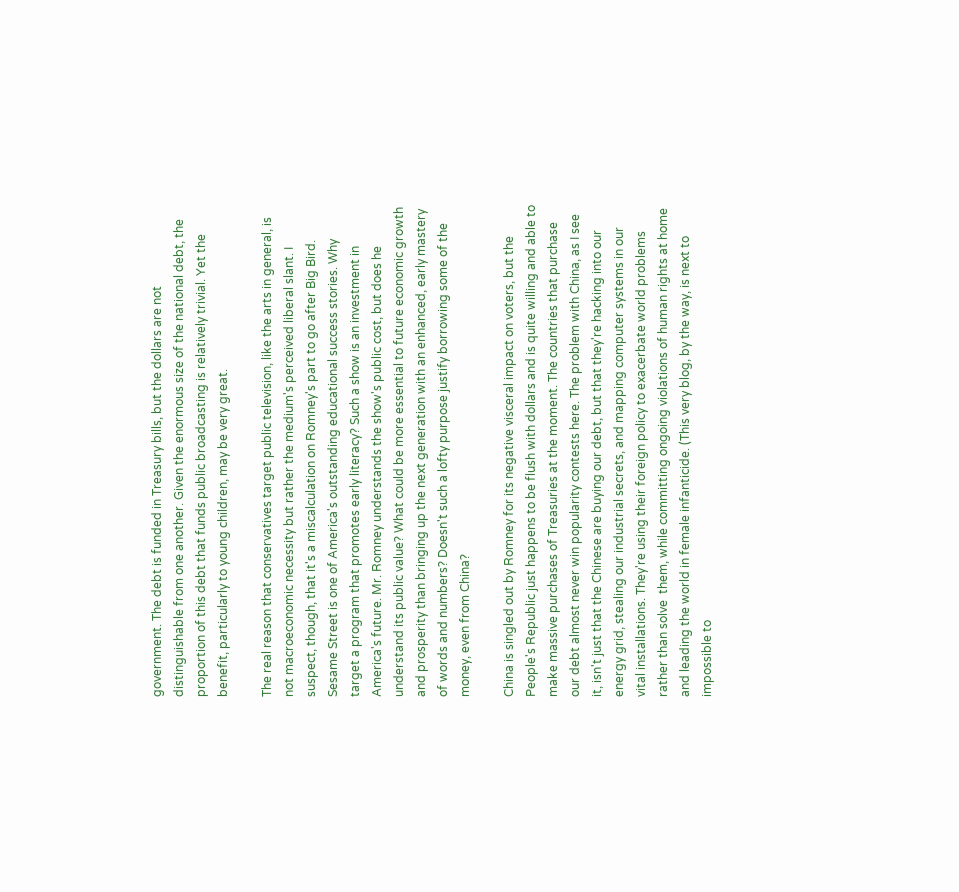government. The debt is funded in Treasury bills, but the dollars are not distinguishable from one another. Given the enormous size of the national debt, the proportion of this debt that funds public broadcasting is relatively trivial. Yet the benefit, particularly to young children, may be very great.

The real reason that conservatives target public television, like the arts in general, is not macroeconomic necessity but rather the medium's perceived liberal slant. I suspect, though, that it's a miscalculation on Romney's part to go after Big Bird. Sesame Street is one of America's outstanding educational success stories. Why target a program that promotes early literacy? Such a show is an investment in America's future. Mr. Romney understands the show's public cost, but does he understand its public value? What could be more essential to future economic growth and prosperity than bringing up the next generation with an enhanced, early mastery of words and numbers? Doesn't such a lofty purpose justify borrowing some of the money, even from China?

China is singled out by Romney for its negative visceral impact on voters, but the People's Republic just happens to be flush with dollars and is quite willing and able to make massive purchases of Treasuries at the moment. The countries that purchase our debt almost never win popularity contests here. The problem with China, as I see it, isn't just that the Chinese are buying our debt, but that they're hacking into our energy grid, stealing our industrial secrets, and mapping computer systems in our vital installations. They're using their foreign policy to exacerbate world problems rather than solve  them, while committing ongoing violations of human rights at home and leading the world in female infanticide. (This very blog, by the way, is next to impossible to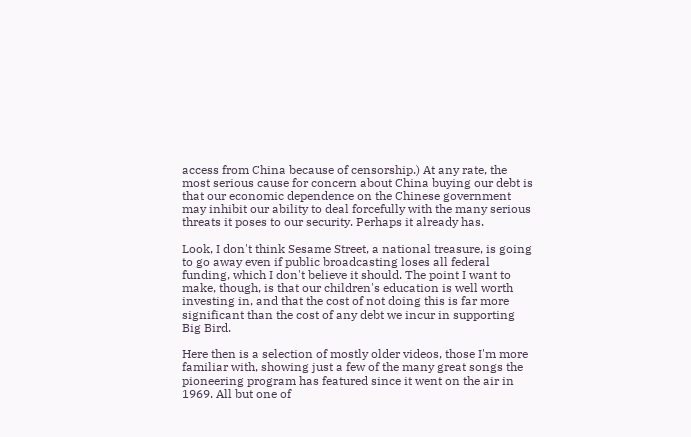access from China because of censorship.) At any rate, the most serious cause for concern about China buying our debt is that our economic dependence on the Chinese government may inhibit our ability to deal forcefully with the many serious threats it poses to our security. Perhaps it already has.

Look, I don't think Sesame Street, a national treasure, is going to go away even if public broadcasting loses all federal funding, which I don't believe it should. The point I want to make, though, is that our children's education is well worth investing in, and that the cost of not doing this is far more significant than the cost of any debt we incur in supporting Big Bird.

Here then is a selection of mostly older videos, those I'm more familiar with, showing just a few of the many great songs the pioneering program has featured since it went on the air in 1969. All but one of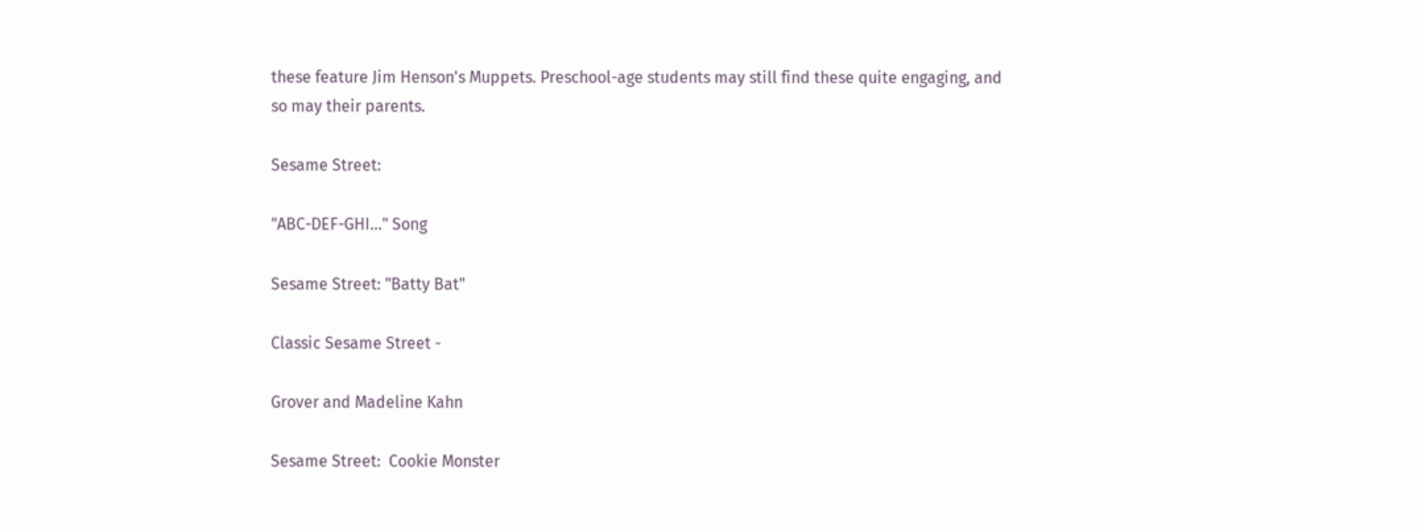these feature Jim Henson's Muppets. Preschool-age students may still find these quite engaging, and so may their parents.

Sesame Street:

"ABC-DEF-GHI..." Song

Sesame Street: "Batty Bat"

Classic Sesame Street -

Grover and Madeline Kahn

Sesame Street:  Cookie Monster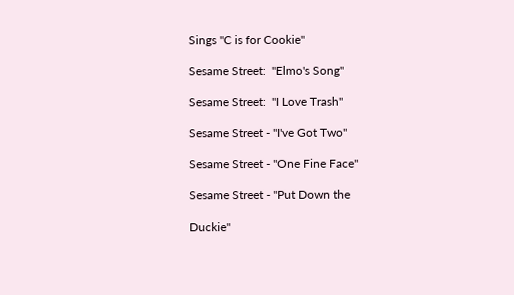Sings "C is for Cookie"

Sesame Street:  "Elmo's Song"

Sesame Street:  "I Love Trash"

Sesame Street - "I've Got Two"

Sesame Street - "One Fine Face"

Sesame Street - "Put Down the

Duckie"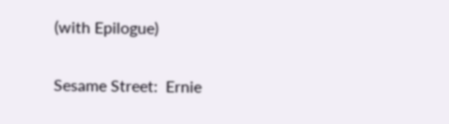(with Epilogue)

Sesame Street:  Ernie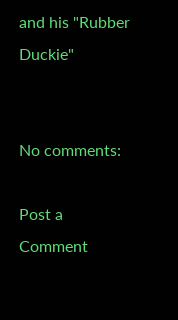and his "Rubber Duckie"


No comments:

Post a Comment